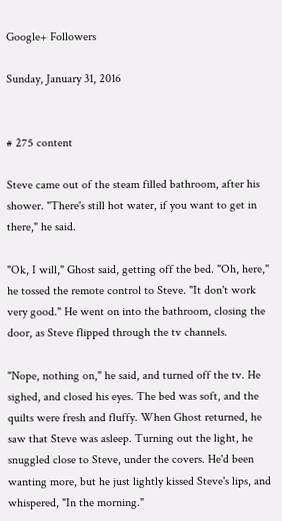Google+ Followers

Sunday, January 31, 2016


# 275 content

Steve came out of the steam filled bathroom, after his shower. "There's still hot water, if you want to get in there," he said.

"Ok, I will," Ghost said, getting off the bed. "Oh, here," he tossed the remote control to Steve. "It don't work very good." He went on into the bathroom, closing the door, as Steve flipped through the tv channels.

"Nope, nothing on," he said, and turned off the tv. He sighed, and closed his eyes. The bed was soft, and the quilts were fresh and fluffy. When Ghost returned, he saw that Steve was asleep. Turning out the light, he snuggled close to Steve, under the covers. He'd been wanting more, but he just lightly kissed Steve's lips, and whispered, "In the morning."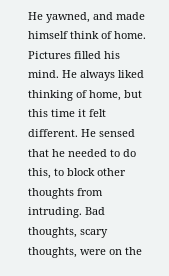He yawned, and made himself think of home. Pictures filled his mind. He always liked thinking of home, but this time it felt different. He sensed that he needed to do this, to block other thoughts from intruding. Bad thoughts, scary thoughts, were on the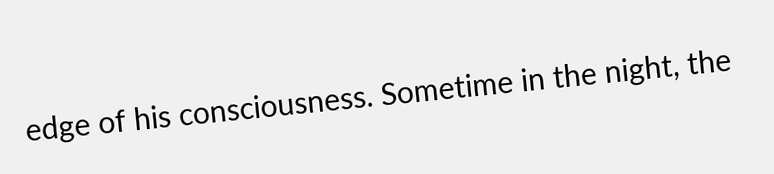edge of his consciousness. Sometime in the night, the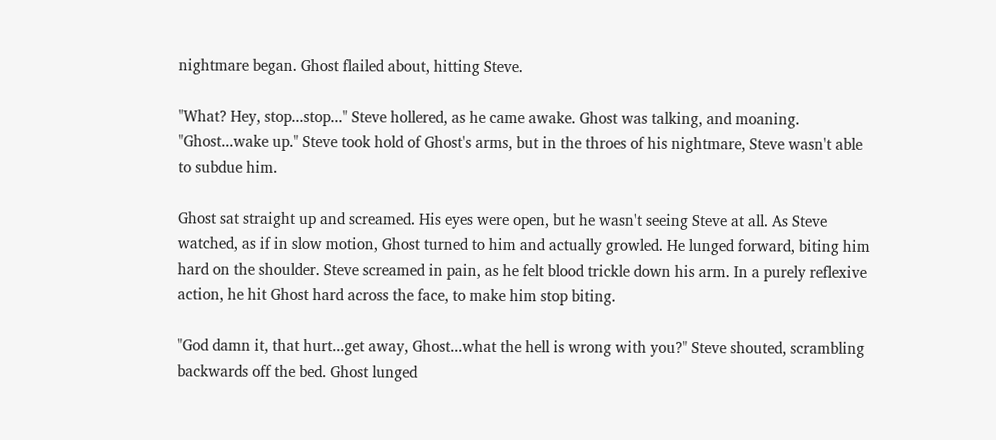nightmare began. Ghost flailed about, hitting Steve.

"What? Hey, stop...stop..." Steve hollered, as he came awake. Ghost was talking, and moaning. "Ghost...wake up." Steve took hold of Ghost's arms, but in the throes of his nightmare, Steve wasn't able to subdue him.

Ghost sat straight up and screamed. His eyes were open, but he wasn't seeing Steve at all. As Steve watched, as if in slow motion, Ghost turned to him and actually growled. He lunged forward, biting him hard on the shoulder. Steve screamed in pain, as he felt blood trickle down his arm. In a purely reflexive action, he hit Ghost hard across the face, to make him stop biting.

"God damn it, that hurt...get away, Ghost...what the hell is wrong with you?" Steve shouted, scrambling backwards off the bed. Ghost lunged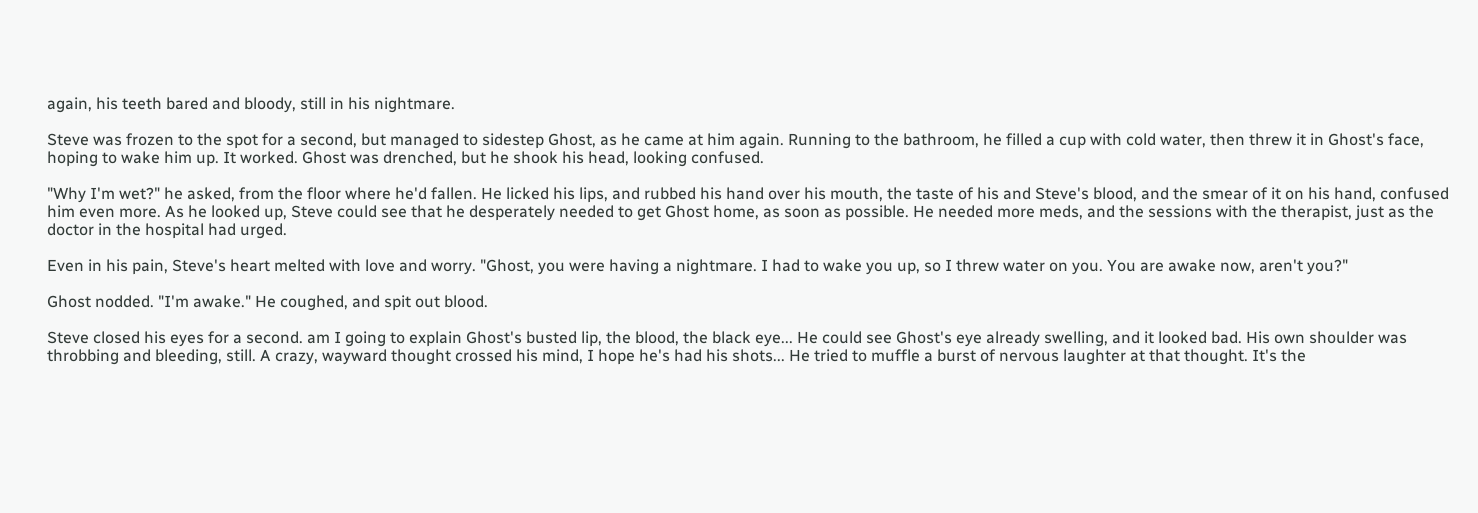again, his teeth bared and bloody, still in his nightmare.

Steve was frozen to the spot for a second, but managed to sidestep Ghost, as he came at him again. Running to the bathroom, he filled a cup with cold water, then threw it in Ghost's face, hoping to wake him up. It worked. Ghost was drenched, but he shook his head, looking confused.

"Why I'm wet?" he asked, from the floor where he'd fallen. He licked his lips, and rubbed his hand over his mouth, the taste of his and Steve's blood, and the smear of it on his hand, confused him even more. As he looked up, Steve could see that he desperately needed to get Ghost home, as soon as possible. He needed more meds, and the sessions with the therapist, just as the doctor in the hospital had urged.

Even in his pain, Steve's heart melted with love and worry. "Ghost, you were having a nightmare. I had to wake you up, so I threw water on you. You are awake now, aren't you?"

Ghost nodded. "I'm awake." He coughed, and spit out blood.

Steve closed his eyes for a second. am I going to explain Ghost's busted lip, the blood, the black eye... He could see Ghost's eye already swelling, and it looked bad. His own shoulder was throbbing and bleeding, still. A crazy, wayward thought crossed his mind, I hope he's had his shots... He tried to muffle a burst of nervous laughter at that thought. It's the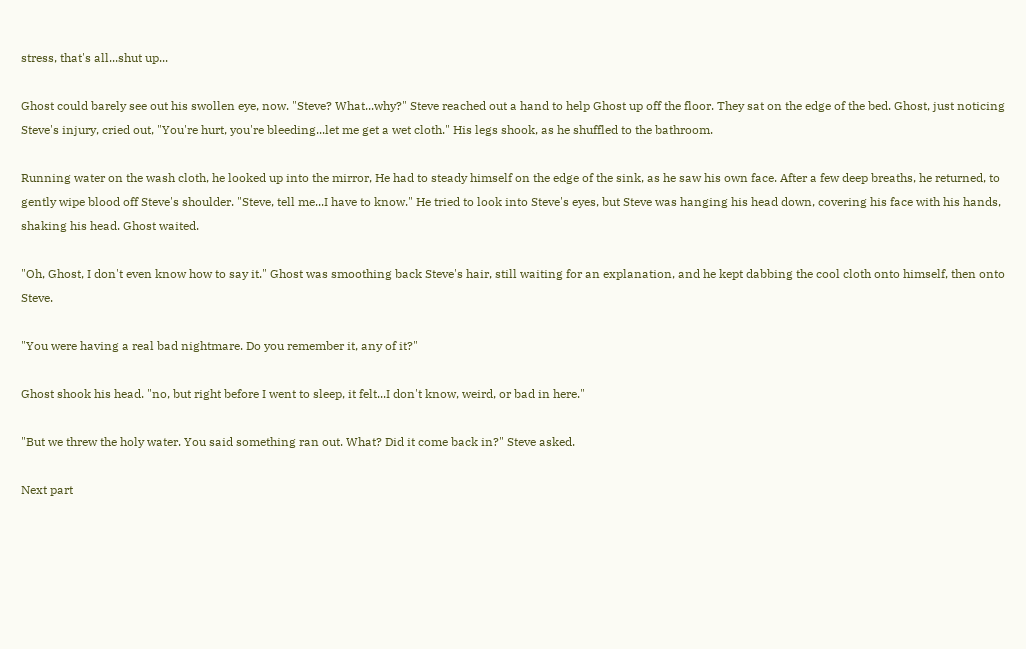stress, that's all...shut up...

Ghost could barely see out his swollen eye, now. "Steve? What...why?" Steve reached out a hand to help Ghost up off the floor. They sat on the edge of the bed. Ghost, just noticing Steve's injury, cried out, "You're hurt, you're bleeding...let me get a wet cloth." His legs shook, as he shuffled to the bathroom.

Running water on the wash cloth, he looked up into the mirror, He had to steady himself on the edge of the sink, as he saw his own face. After a few deep breaths, he returned, to gently wipe blood off Steve's shoulder. "Steve, tell me...I have to know." He tried to look into Steve's eyes, but Steve was hanging his head down, covering his face with his hands, shaking his head. Ghost waited.

"Oh, Ghost, I don't even know how to say it." Ghost was smoothing back Steve's hair, still waiting for an explanation, and he kept dabbing the cool cloth onto himself, then onto Steve.

"You were having a real bad nightmare. Do you remember it, any of it?"

Ghost shook his head. "no, but right before I went to sleep, it felt...I don't know, weird, or bad in here."

"But we threw the holy water. You said something ran out. What? Did it come back in?" Steve asked.

Next part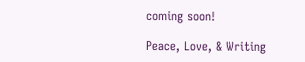coming soon!

Peace, Love, & Writing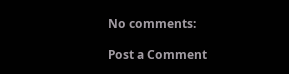No comments:

Post a Comment